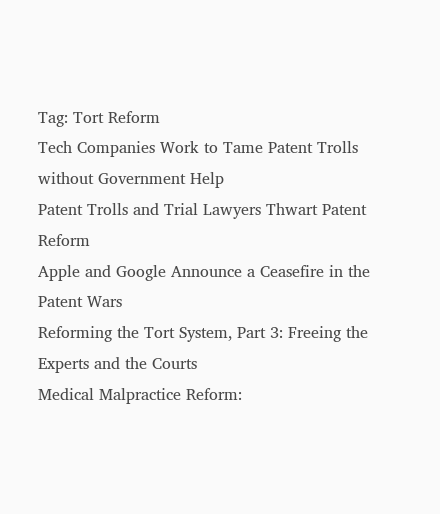Tag: Tort Reform
Tech Companies Work to Tame Patent Trolls without Government Help
Patent Trolls and Trial Lawyers Thwart Patent Reform
Apple and Google Announce a Ceasefire in the Patent Wars
Reforming the Tort System, Part 3: Freeing the Experts and the Courts
Medical Malpractice Reform: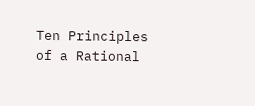Ten Principles of a Rational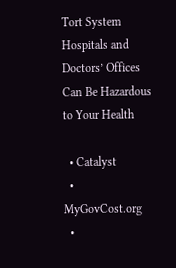Tort System
Hospitals and Doctors’ Offices Can Be Hazardous to Your Health

  • Catalyst
  • MyGovCost.org
  •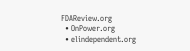FDAReview.org
  • OnPower.org
  • elindependent.org